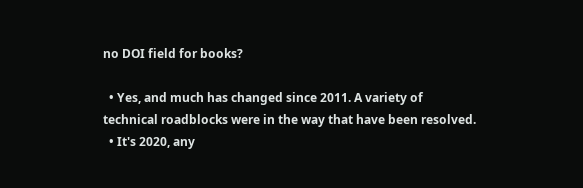no DOI field for books?

  • Yes, and much has changed since 2011. A variety of technical roadblocks were in the way that have been resolved.
  • It's 2020, any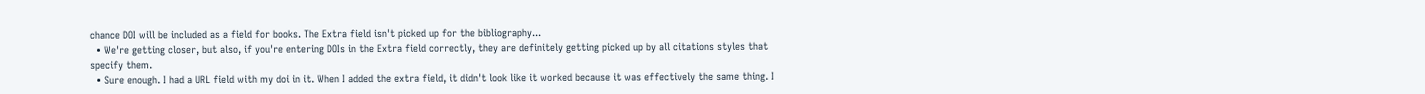chance DOI will be included as a field for books. The Extra field isn't picked up for the bibliography...
  • We're getting closer, but also, if you're entering DOIs in the Extra field correctly, they are definitely getting picked up by all citations styles that specify them.
  • Sure enough. I had a URL field with my doi in it. When I added the extra field, it didn't look like it worked because it was effectively the same thing. I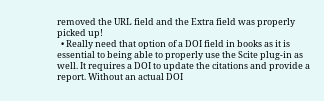removed the URL field and the Extra field was properly picked up!
  • Really need that option of a DOI field in books as it is essential to being able to properly use the Scite plug-in as well. It requires a DOI to update the citations and provide a report. Without an actual DOI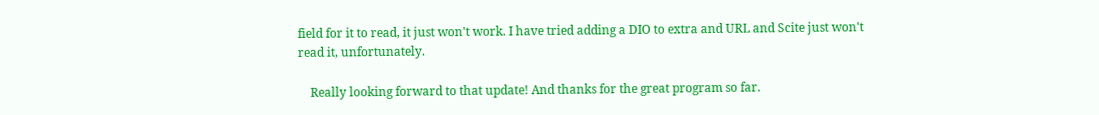field for it to read, it just won't work. I have tried adding a DIO to extra and URL and Scite just won't read it, unfortunately.

    Really looking forward to that update! And thanks for the great program so far.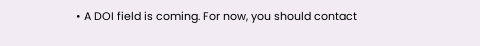• A DOI field is coming. For now, you should contact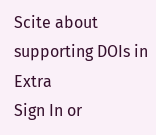Scite about supporting DOIs in Extra
Sign In or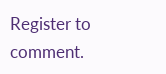Register to comment.